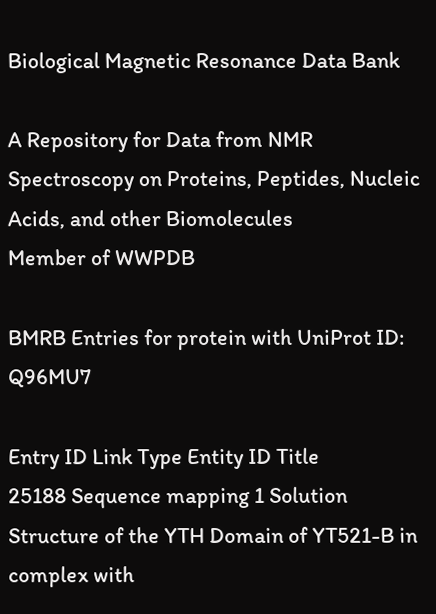Biological Magnetic Resonance Data Bank

A Repository for Data from NMR Spectroscopy on Proteins, Peptides, Nucleic Acids, and other Biomolecules
Member of WWPDB

BMRB Entries for protein with UniProt ID: Q96MU7

Entry ID Link Type Entity ID Title
25188 Sequence mapping 1 Solution Structure of the YTH Domain of YT521-B in complex with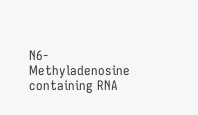N6-Methyladenosine containing RNA